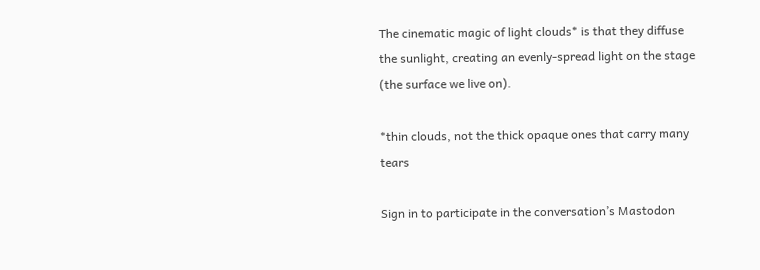The cinematic magic of light clouds* is that they diffuse the sunlight, creating an evenly-spread light on the stage (the surface we live on).

*thin clouds, not the thick opaque ones that carry many tears

Sign in to participate in the conversation’s Mastodon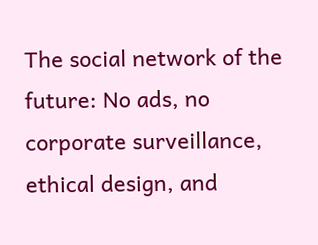The social network of the future: No ads, no corporate surveillance, ethical design, and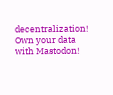decentralization! Own your data with Mastodon!